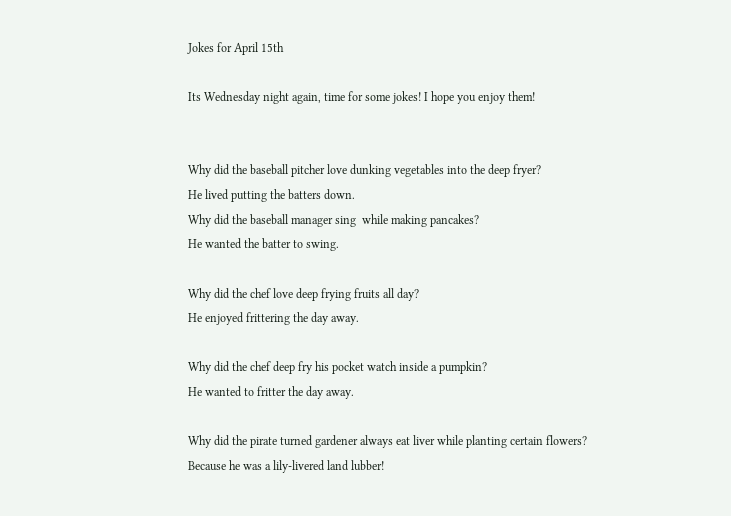Jokes for April 15th

Its Wednesday night again, time for some jokes! I hope you enjoy them!


Why did the baseball pitcher love dunking vegetables into the deep fryer?
He lived putting the batters down.
Why did the baseball manager sing  while making pancakes?
He wanted the batter to swing.

Why did the chef love deep frying fruits all day?
He enjoyed frittering the day away.

Why did the chef deep fry his pocket watch inside a pumpkin?
He wanted to fritter the day away.

Why did the pirate turned gardener always eat liver while planting certain flowers?
Because he was a lily-livered land lubber!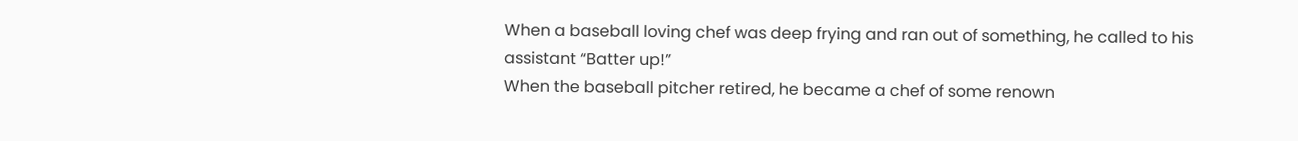When a baseball loving chef was deep frying and ran out of something, he called to his assistant “Batter up!”
When the baseball pitcher retired, he became a chef of some renown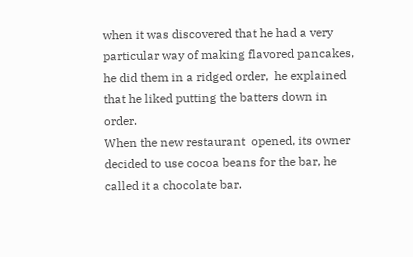when it was discovered that he had a very particular way of making flavored pancakes, he did them in a ridged order,  he explained that he liked putting the batters down in order.
When the new restaurant  opened, its owner decided to use cocoa beans for the bar, he called it a chocolate bar.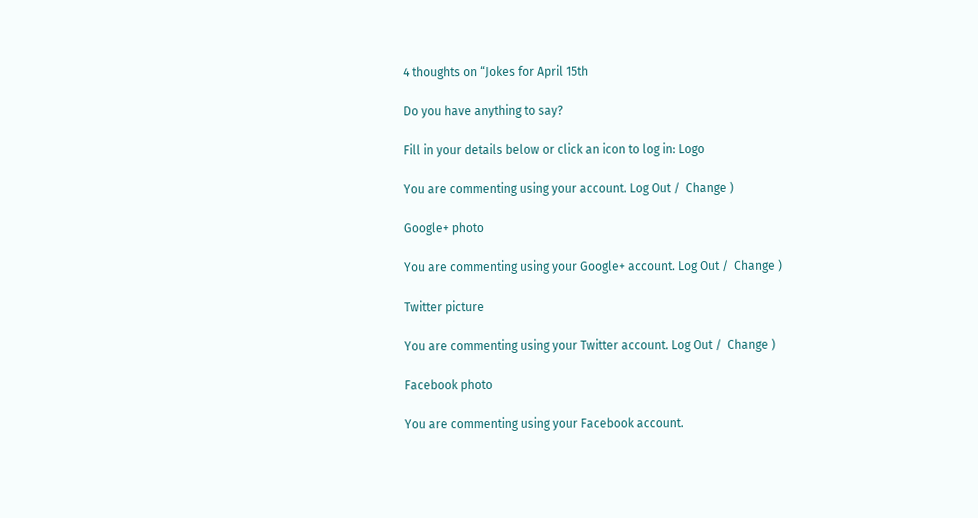4 thoughts on “Jokes for April 15th

Do you have anything to say?

Fill in your details below or click an icon to log in: Logo

You are commenting using your account. Log Out /  Change )

Google+ photo

You are commenting using your Google+ account. Log Out /  Change )

Twitter picture

You are commenting using your Twitter account. Log Out /  Change )

Facebook photo

You are commenting using your Facebook account.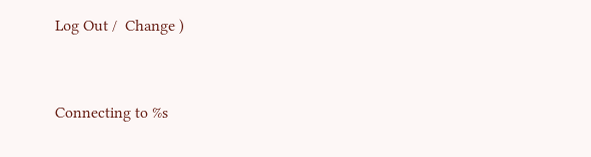Log Out /  Change )


Connecting to %s